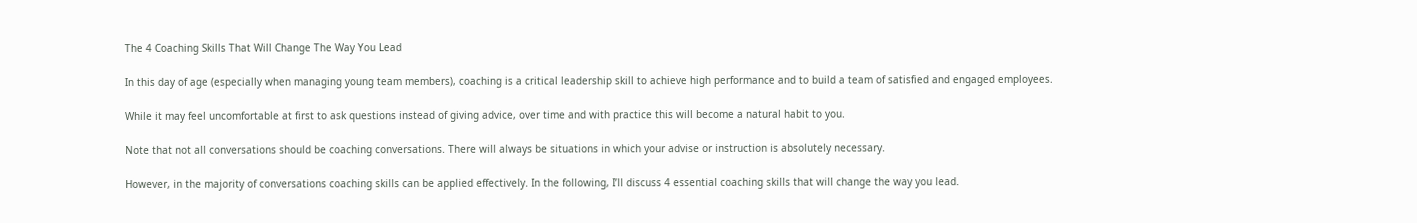The 4 Coaching Skills That Will Change The Way You Lead

In this day of age (especially when managing young team members), coaching is a critical leadership skill to achieve high performance and to build a team of satisfied and engaged employees.

While it may feel uncomfortable at first to ask questions instead of giving advice, over time and with practice this will become a natural habit to you.

Note that not all conversations should be coaching conversations. There will always be situations in which your advise or instruction is absolutely necessary.

However, in the majority of conversations coaching skills can be applied effectively. In the following, I’ll discuss 4 essential coaching skills that will change the way you lead.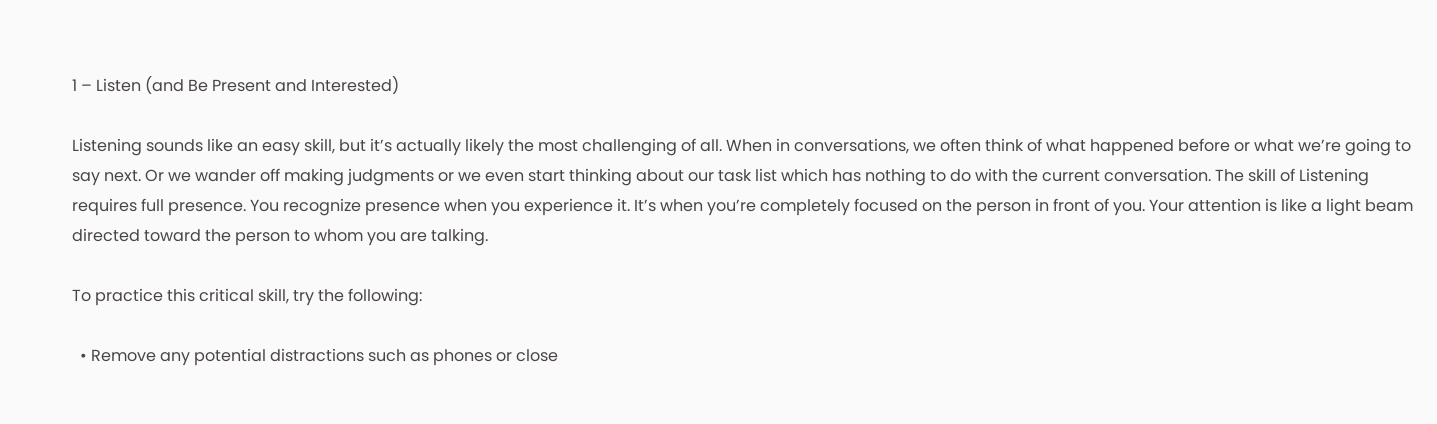1 – Listen (and Be Present and Interested)

Listening sounds like an easy skill, but it’s actually likely the most challenging of all. When in conversations, we often think of what happened before or what we’re going to say next. Or we wander off making judgments or we even start thinking about our task list which has nothing to do with the current conversation. The skill of Listening requires full presence. You recognize presence when you experience it. It’s when you’re completely focused on the person in front of you. Your attention is like a light beam directed toward the person to whom you are talking.

To practice this critical skill, try the following:

  • Remove any potential distractions such as phones or close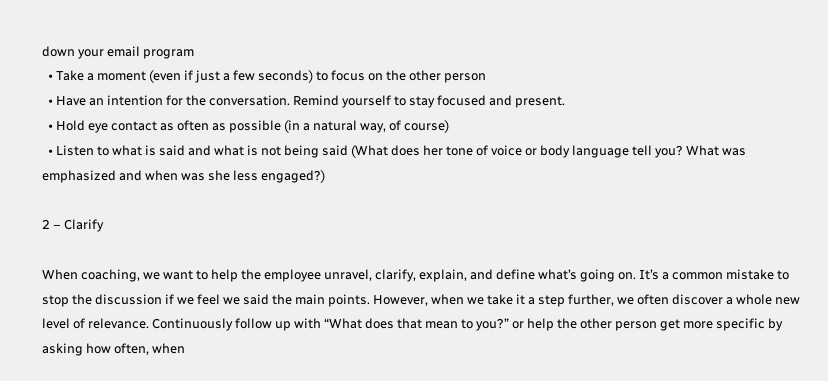down your email program
  • Take a moment (even if just a few seconds) to focus on the other person
  • Have an intention for the conversation. Remind yourself to stay focused and present.
  • Hold eye contact as often as possible (in a natural way, of course)
  • Listen to what is said and what is not being said (What does her tone of voice or body language tell you? What was emphasized and when was she less engaged?)

2 – Clarify

When coaching, we want to help the employee unravel, clarify, explain, and define what’s going on. It’s a common mistake to stop the discussion if we feel we said the main points. However, when we take it a step further, we often discover a whole new level of relevance. Continuously follow up with “What does that mean to you?” or help the other person get more specific by asking how often, when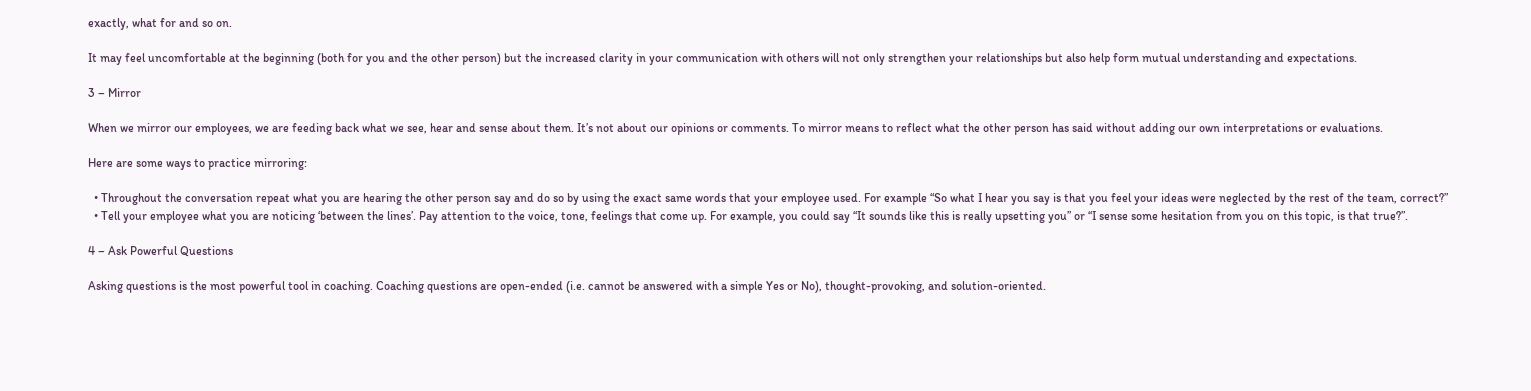exactly, what for and so on.

It may feel uncomfortable at the beginning (both for you and the other person) but the increased clarity in your communication with others will not only strengthen your relationships but also help form mutual understanding and expectations.

3 – Mirror

When we mirror our employees, we are feeding back what we see, hear and sense about them. It’s not about our opinions or comments. To mirror means to reflect what the other person has said without adding our own interpretations or evaluations.

Here are some ways to practice mirroring:

  • Throughout the conversation repeat what you are hearing the other person say and do so by using the exact same words that your employee used. For example “So what I hear you say is that you feel your ideas were neglected by the rest of the team, correct?”
  • Tell your employee what you are noticing ‘between the lines’. Pay attention to the voice, tone, feelings that come up. For example, you could say “It sounds like this is really upsetting you” or “I sense some hesitation from you on this topic, is that true?”.

4 – Ask Powerful Questions

Asking questions is the most powerful tool in coaching. Coaching questions are open-ended (i.e. cannot be answered with a simple Yes or No), thought-provoking, and solution-oriented.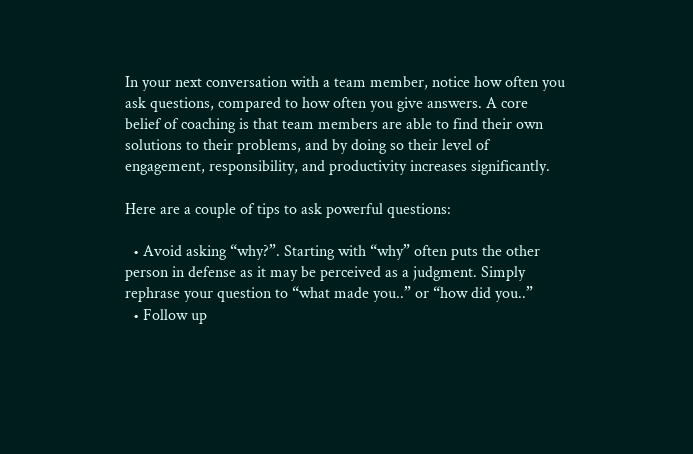In your next conversation with a team member, notice how often you ask questions, compared to how often you give answers. A core belief of coaching is that team members are able to find their own solutions to their problems, and by doing so their level of engagement, responsibility, and productivity increases significantly.

Here are a couple of tips to ask powerful questions:

  • Avoid asking “why?”. Starting with “why” often puts the other person in defense as it may be perceived as a judgment. Simply rephrase your question to “what made you..” or “how did you..”
  • Follow up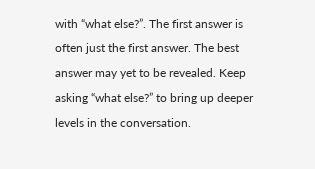with “what else?”. The first answer is often just the first answer. The best answer may yet to be revealed. Keep asking “what else?” to bring up deeper levels in the conversation.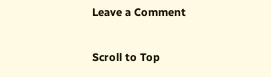Leave a Comment

Scroll to Top